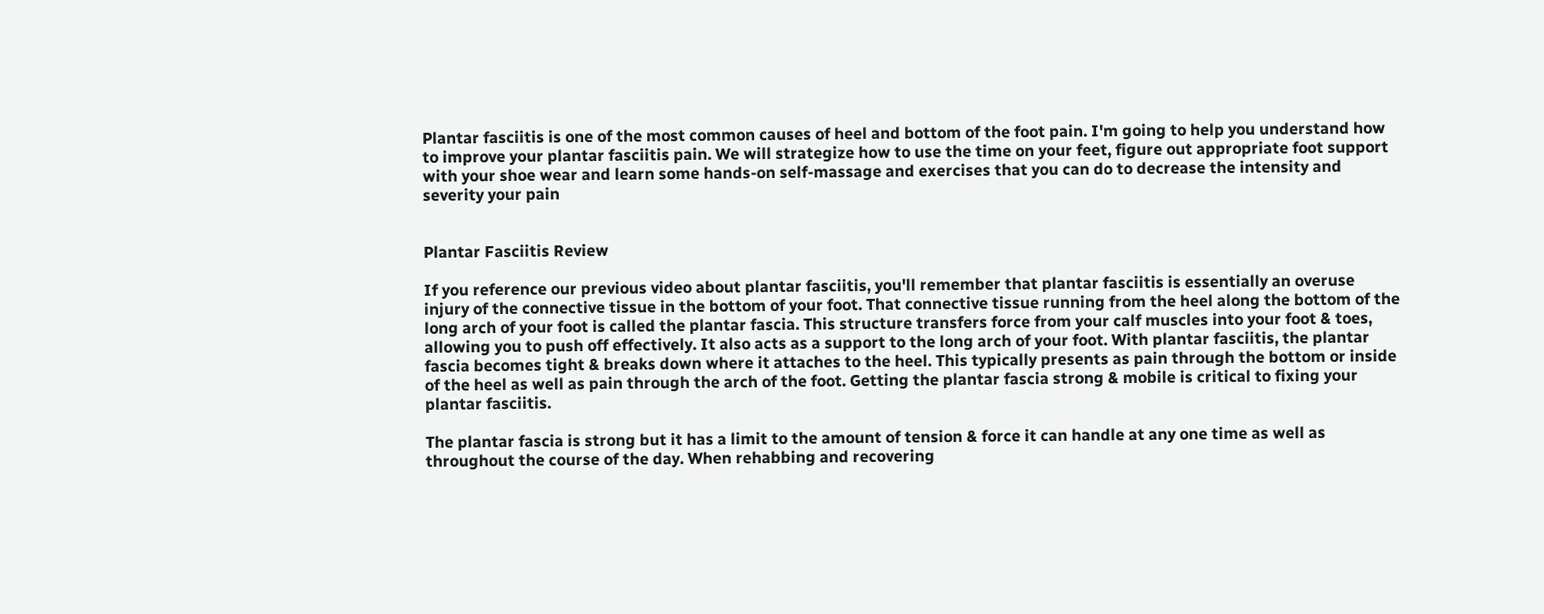Plantar fasciitis is one of the most common causes of heel and bottom of the foot pain. I'm going to help you understand how to improve your plantar fasciitis pain. We will strategize how to use the time on your feet, figure out appropriate foot support with your shoe wear and learn some hands-on self-massage and exercises that you can do to decrease the intensity and severity your pain


Plantar Fasciitis Review

If you reference our previous video about plantar fasciitis, you'll remember that plantar fasciitis is essentially an overuse injury of the connective tissue in the bottom of your foot. That connective tissue running from the heel along the bottom of the long arch of your foot is called the plantar fascia. This structure transfers force from your calf muscles into your foot & toes, allowing you to push off effectively. It also acts as a support to the long arch of your foot. With plantar fasciitis, the plantar fascia becomes tight & breaks down where it attaches to the heel. This typically presents as pain through the bottom or inside of the heel as well as pain through the arch of the foot. Getting the plantar fascia strong & mobile is critical to fixing your plantar fasciitis.

The plantar fascia is strong but it has a limit to the amount of tension & force it can handle at any one time as well as throughout the course of the day. When rehabbing and recovering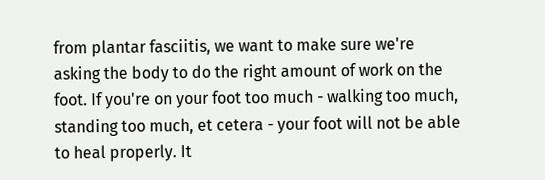from plantar fasciitis, we want to make sure we're asking the body to do the right amount of work on the foot. If you're on your foot too much - walking too much, standing too much, et cetera - your foot will not be able to heal properly. It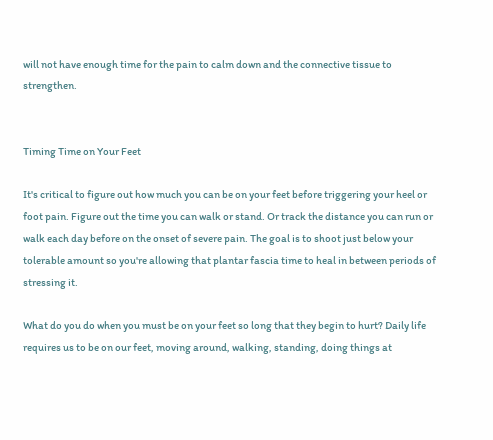will not have enough time for the pain to calm down and the connective tissue to strengthen.


Timing Time on Your Feet

It's critical to figure out how much you can be on your feet before triggering your heel or foot pain. Figure out the time you can walk or stand. Or track the distance you can run or walk each day before on the onset of severe pain. The goal is to shoot just below your tolerable amount so you're allowing that plantar fascia time to heal in between periods of stressing it.

What do you do when you must be on your feet so long that they begin to hurt? Daily life requires us to be on our feet, moving around, walking, standing, doing things at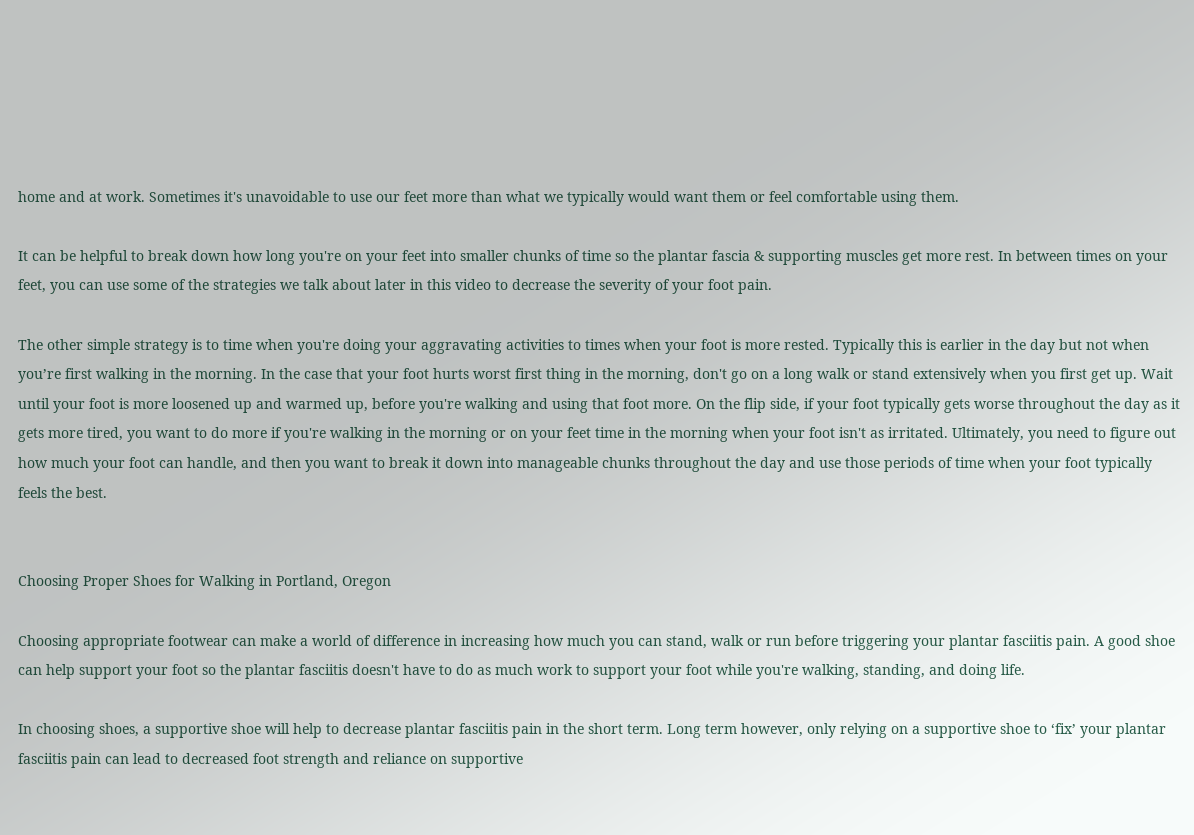home and at work. Sometimes it's unavoidable to use our feet more than what we typically would want them or feel comfortable using them.

It can be helpful to break down how long you're on your feet into smaller chunks of time so the plantar fascia & supporting muscles get more rest. In between times on your feet, you can use some of the strategies we talk about later in this video to decrease the severity of your foot pain.

The other simple strategy is to time when you're doing your aggravating activities to times when your foot is more rested. Typically this is earlier in the day but not when you’re first walking in the morning. In the case that your foot hurts worst first thing in the morning, don't go on a long walk or stand extensively when you first get up. Wait until your foot is more loosened up and warmed up, before you're walking and using that foot more. On the flip side, if your foot typically gets worse throughout the day as it gets more tired, you want to do more if you're walking in the morning or on your feet time in the morning when your foot isn't as irritated. Ultimately, you need to figure out how much your foot can handle, and then you want to break it down into manageable chunks throughout the day and use those periods of time when your foot typically feels the best.


Choosing Proper Shoes for Walking in Portland, Oregon

Choosing appropriate footwear can make a world of difference in increasing how much you can stand, walk or run before triggering your plantar fasciitis pain. A good shoe can help support your foot so the plantar fasciitis doesn't have to do as much work to support your foot while you're walking, standing, and doing life.

In choosing shoes, a supportive shoe will help to decrease plantar fasciitis pain in the short term. Long term however, only relying on a supportive shoe to ‘fix’ your plantar fasciitis pain can lead to decreased foot strength and reliance on supportive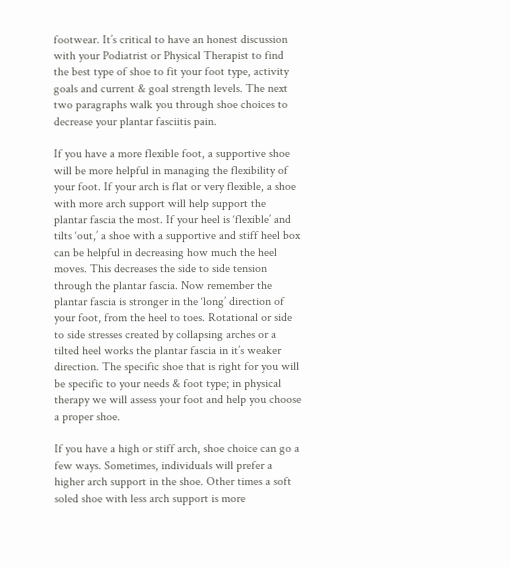footwear. It’s critical to have an honest discussion with your Podiatrist or Physical Therapist to find the best type of shoe to fit your foot type, activity goals and current & goal strength levels. The next two paragraphs walk you through shoe choices to decrease your plantar fasciitis pain.

If you have a more flexible foot, a supportive shoe will be more helpful in managing the flexibility of your foot. If your arch is flat or very flexible, a shoe with more arch support will help support the plantar fascia the most. If your heel is ‘flexible’ and tilts ‘out,’ a shoe with a supportive and stiff heel box can be helpful in decreasing how much the heel moves. This decreases the side to side tension through the plantar fascia. Now remember the plantar fascia is stronger in the ‘long’ direction of your foot, from the heel to toes. Rotational or side to side stresses created by collapsing arches or a tilted heel works the plantar fascia in it’s weaker direction. The specific shoe that is right for you will be specific to your needs & foot type; in physical therapy we will assess your foot and help you choose a proper shoe.

If you have a high or stiff arch, shoe choice can go a few ways. Sometimes, individuals will prefer a higher arch support in the shoe. Other times a soft soled shoe with less arch support is more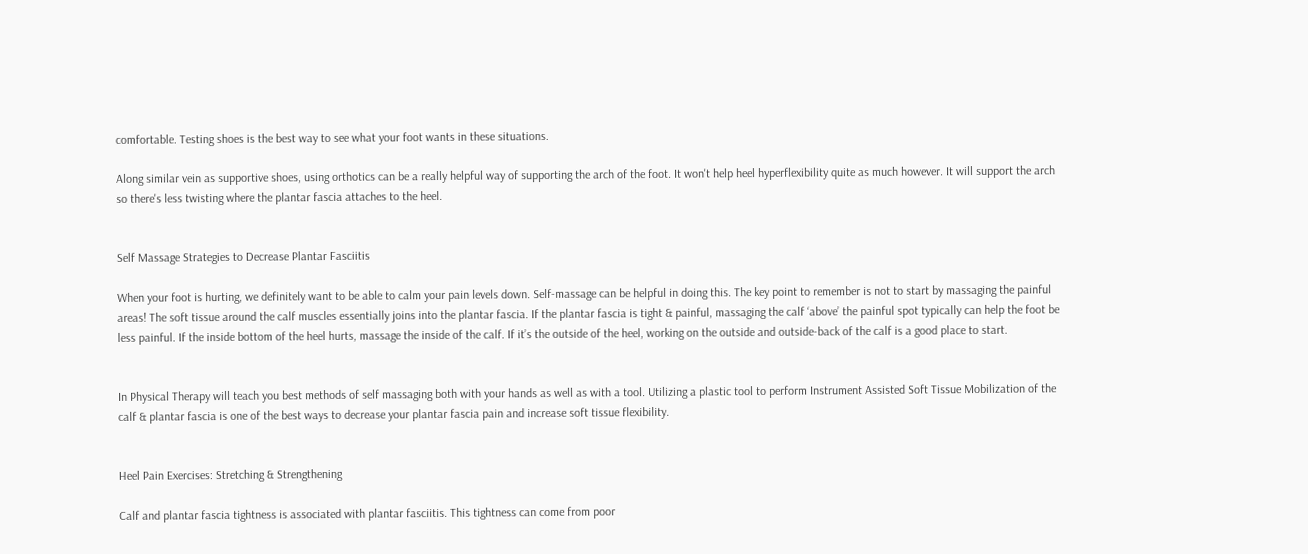comfortable. Testing shoes is the best way to see what your foot wants in these situations.

Along similar vein as supportive shoes, using orthotics can be a really helpful way of supporting the arch of the foot. It won't help heel hyperflexibility quite as much however. It will support the arch so there's less twisting where the plantar fascia attaches to the heel.


Self Massage Strategies to Decrease Plantar Fasciitis

When your foot is hurting, we definitely want to be able to calm your pain levels down. Self-massage can be helpful in doing this. The key point to remember is not to start by massaging the painful areas! The soft tissue around the calf muscles essentially joins into the plantar fascia. If the plantar fascia is tight & painful, massaging the calf ‘above’ the painful spot typically can help the foot be less painful. If the inside bottom of the heel hurts, massage the inside of the calf. If it’s the outside of the heel, working on the outside and outside-back of the calf is a good place to start.


In Physical Therapy will teach you best methods of self massaging both with your hands as well as with a tool. Utilizing a plastic tool to perform Instrument Assisted Soft Tissue Mobilization of the calf & plantar fascia is one of the best ways to decrease your plantar fascia pain and increase soft tissue flexibility.


Heel Pain Exercises: Stretching & Strengthening

Calf and plantar fascia tightness is associated with plantar fasciitis. This tightness can come from poor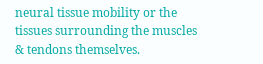neural tissue mobility or the tissues surrounding the muscles & tendons themselves.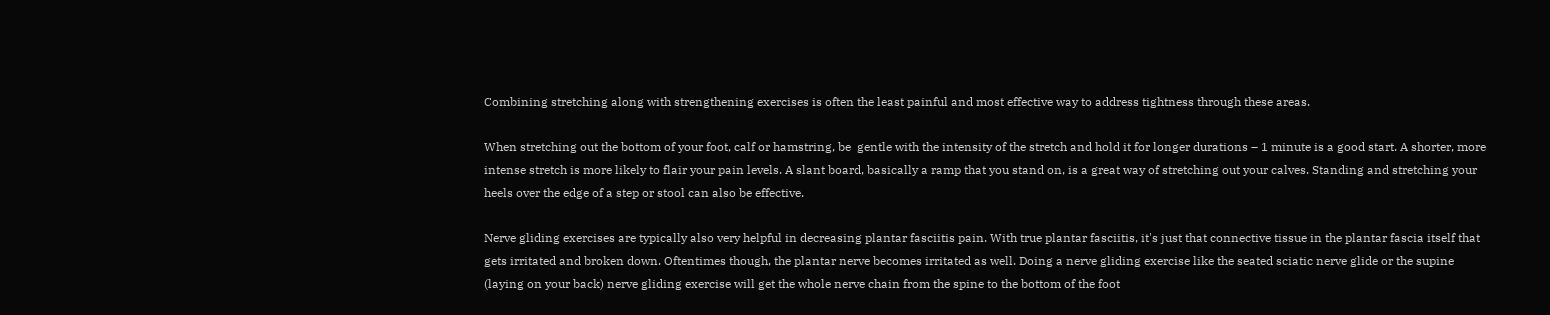Combining stretching along with strengthening exercises is often the least painful and most effective way to address tightness through these areas.

When stretching out the bottom of your foot, calf or hamstring, be  gentle with the intensity of the stretch and hold it for longer durations – 1 minute is a good start. A shorter, more intense stretch is more likely to flair your pain levels. A slant board, basically a ramp that you stand on, is a great way of stretching out your calves. Standing and stretching your heels over the edge of a step or stool can also be effective.

Nerve gliding exercises are typically also very helpful in decreasing plantar fasciitis pain. With true plantar fasciitis, it's just that connective tissue in the plantar fascia itself that gets irritated and broken down. Oftentimes though, the plantar nerve becomes irritated as well. Doing a nerve gliding exercise like the seated sciatic nerve glide or the supine (laying on your back) nerve gliding exercise will get the whole nerve chain from the spine to the bottom of the foot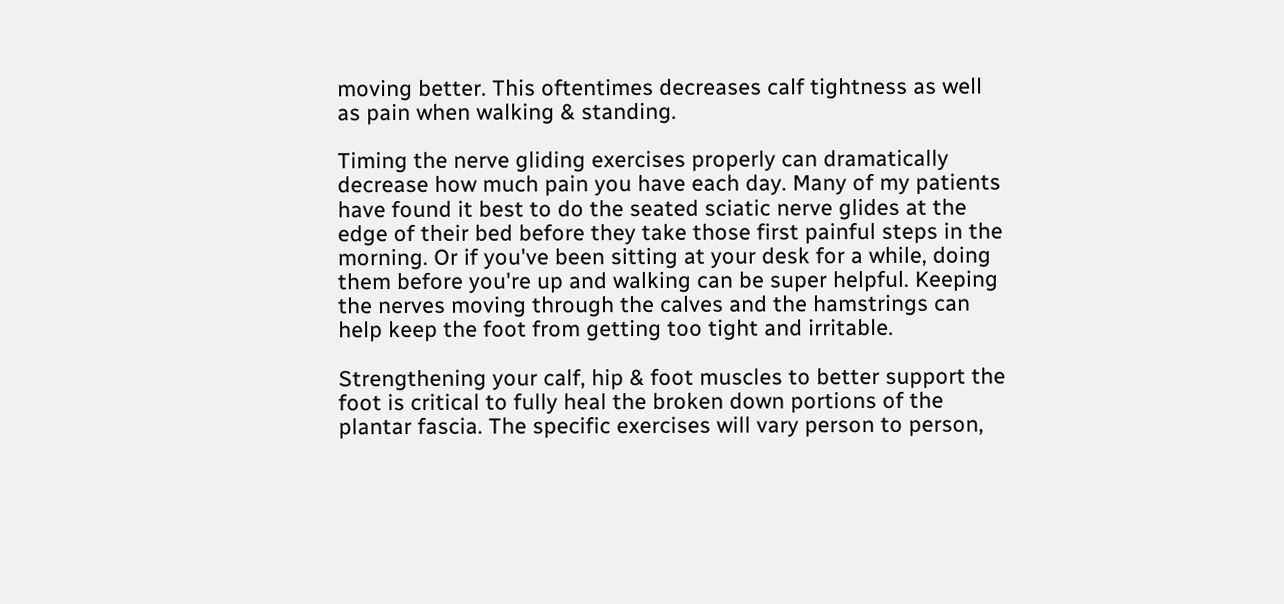moving better. This oftentimes decreases calf tightness as well as pain when walking & standing.

Timing the nerve gliding exercises properly can dramatically decrease how much pain you have each day. Many of my patients have found it best to do the seated sciatic nerve glides at the edge of their bed before they take those first painful steps in the morning. Or if you've been sitting at your desk for a while, doing them before you're up and walking can be super helpful. Keeping the nerves moving through the calves and the hamstrings can help keep the foot from getting too tight and irritable.

Strengthening your calf, hip & foot muscles to better support the foot is critical to fully heal the broken down portions of the plantar fascia. The specific exercises will vary person to person,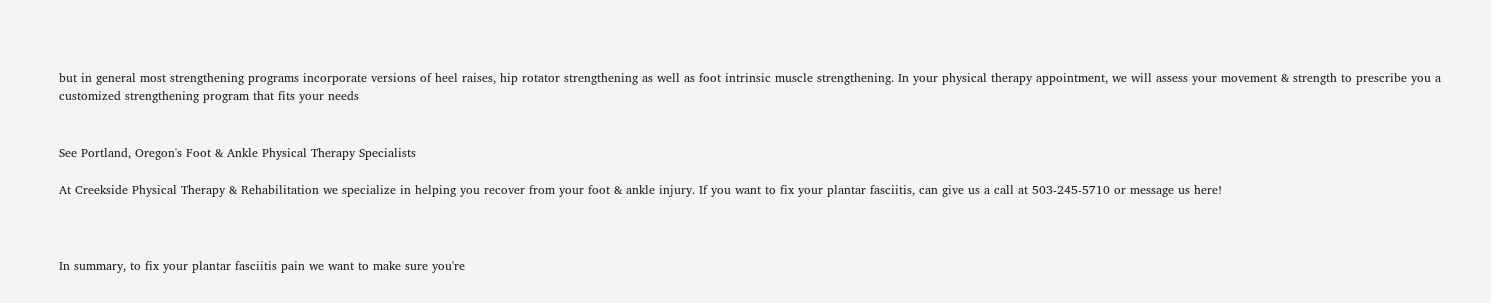but in general most strengthening programs incorporate versions of heel raises, hip rotator strengthening as well as foot intrinsic muscle strengthening. In your physical therapy appointment, we will assess your movement & strength to prescribe you a customized strengthening program that fits your needs


See Portland, Oregon's Foot & Ankle Physical Therapy Specialists

At Creekside Physical Therapy & Rehabilitation we specialize in helping you recover from your foot & ankle injury. If you want to fix your plantar fasciitis, can give us a call at 503-245-5710 or message us here!



In summary, to fix your plantar fasciitis pain we want to make sure you're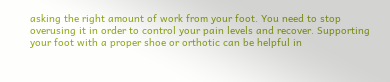asking the right amount of work from your foot. You need to stop overusing it in order to control your pain levels and recover. Supporting your foot with a proper shoe or orthotic can be helpful in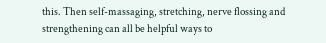this. Then self-massaging, stretching, nerve flossing and strengthening can all be helpful ways to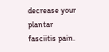decrease your plantar fasciitis pain.